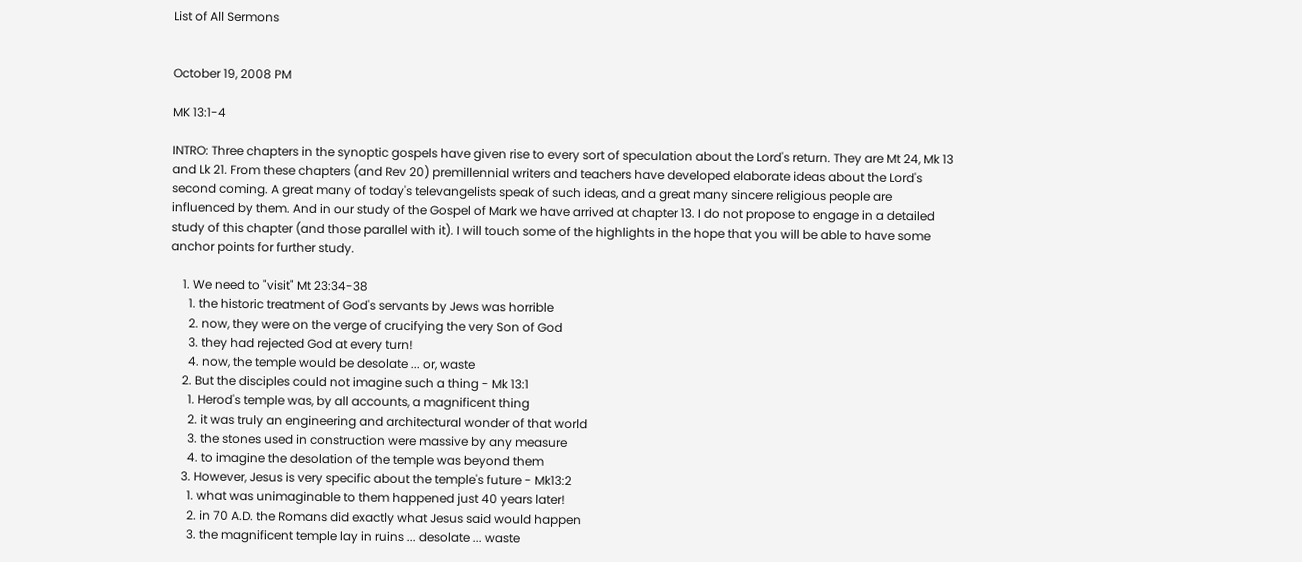List of All Sermons


October 19, 2008 PM

MK 13:1-4

INTRO: Three chapters in the synoptic gospels have given rise to every sort of speculation about the Lord's return. They are Mt 24, Mk 13 and Lk 21. From these chapters (and Rev 20) premillennial writers and teachers have developed elaborate ideas about the Lord's second coming. A great many of today's televangelists speak of such ideas, and a great many sincere religious people are influenced by them. And in our study of the Gospel of Mark we have arrived at chapter 13. I do not propose to engage in a detailed study of this chapter (and those parallel with it). I will touch some of the highlights in the hope that you will be able to have some anchor points for further study.

    1. We need to "visit" Mt 23:34-38
      1. the historic treatment of God's servants by Jews was horrible
      2. now, they were on the verge of crucifying the very Son of God
      3. they had rejected God at every turn!
      4. now, the temple would be desolate ... or, waste
    2. But the disciples could not imagine such a thing - Mk 13:1
      1. Herod's temple was, by all accounts, a magnificent thing
      2. it was truly an engineering and architectural wonder of that world
      3. the stones used in construction were massive by any measure
      4. to imagine the desolation of the temple was beyond them
    3. However, Jesus is very specific about the temple's future - Mk13:2
      1. what was unimaginable to them happened just 40 years later!
      2. in 70 A.D. the Romans did exactly what Jesus said would happen
      3. the magnificent temple lay in ruins ... desolate ... waste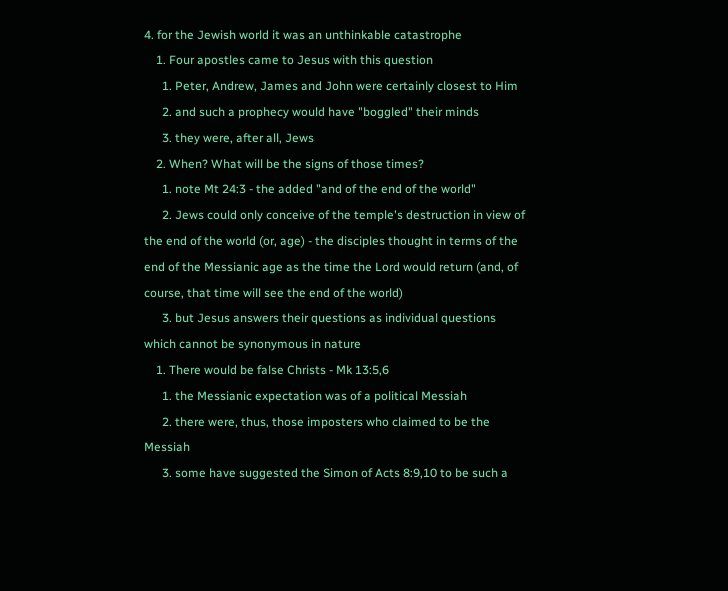4. for the Jewish world it was an unthinkable catastrophe
    1. Four apostles came to Jesus with this question
      1. Peter, Andrew, James and John were certainly closest to Him
      2. and such a prophecy would have "boggled" their minds
      3. they were, after all, Jews
    2. When? What will be the signs of those times?
      1. note Mt 24:3 - the added "and of the end of the world"
      2. Jews could only conceive of the temple's destruction in view of the end of the world (or, age) - the disciples thought in terms of the end of the Messianic age as the time the Lord would return (and, of course, that time will see the end of the world)
      3. but Jesus answers their questions as individual questions which cannot be synonymous in nature
    1. There would be false Christs - Mk 13:5,6
      1. the Messianic expectation was of a political Messiah
      2. there were, thus, those imposters who claimed to be the Messiah
      3. some have suggested the Simon of Acts 8:9,10 to be such a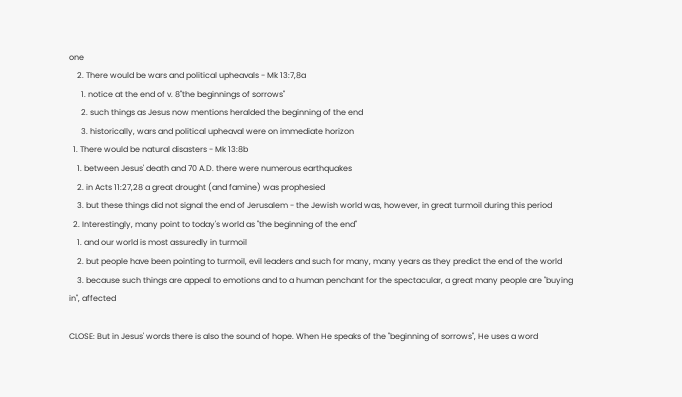one
    2. There would be wars and political upheavals - Mk 13:7,8a
      1. notice at the end of v. 8"the beginnings of sorrows"
      2. such things as Jesus now mentions heralded the beginning of the end
      3. historically, wars and political upheaval were on immediate horizon
  1. There would be natural disasters - Mk 13:8b
    1. between Jesus' death and 70 A.D. there were numerous earthquakes
    2. in Acts 11:27,28 a great drought (and famine) was prophesied
    3. but these things did not signal the end of Jerusalem - the Jewish world was, however, in great turmoil during this period
  2. Interestingly, many point to today's world as "the beginning of the end"
    1. and our world is most assuredly in turmoil
    2. but people have been pointing to turmoil, evil leaders and such for many, many years as they predict the end of the world
    3. because such things are appeal to emotions and to a human penchant for the spectacular, a great many people are "buying in", affected

CLOSE: But in Jesus' words there is also the sound of hope. When He speaks of the "beginning of sorrows", He uses a word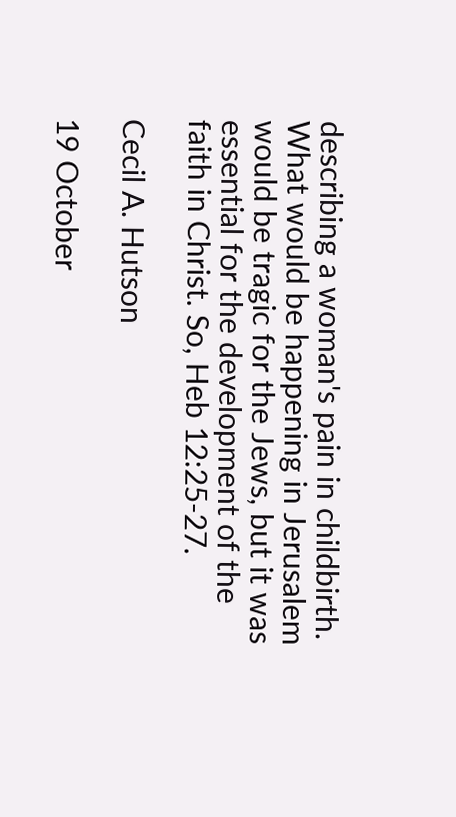describing a woman's pain in childbirth. What would be happening in Jerusalem would be tragic for the Jews, but it was essential for the development of the faith in Christ. So, Heb 12:25-27.

Cecil A. Hutson

19 October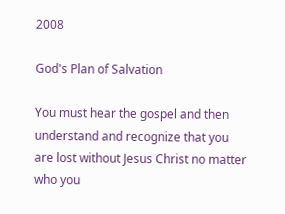2008

God's Plan of Salvation

You must hear the gospel and then understand and recognize that you are lost without Jesus Christ no matter who you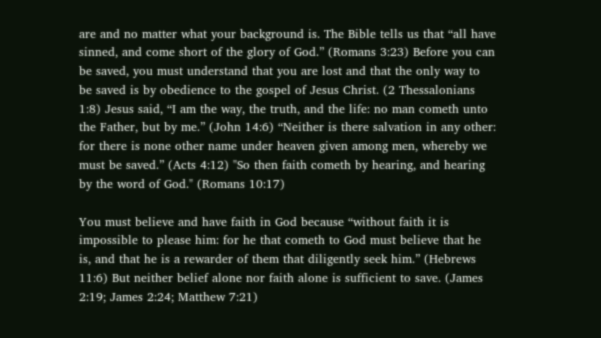are and no matter what your background is. The Bible tells us that “all have sinned, and come short of the glory of God.” (Romans 3:23) Before you can be saved, you must understand that you are lost and that the only way to be saved is by obedience to the gospel of Jesus Christ. (2 Thessalonians 1:8) Jesus said, “I am the way, the truth, and the life: no man cometh unto the Father, but by me.” (John 14:6) “Neither is there salvation in any other: for there is none other name under heaven given among men, whereby we must be saved.” (Acts 4:12) "So then faith cometh by hearing, and hearing by the word of God." (Romans 10:17)

You must believe and have faith in God because “without faith it is impossible to please him: for he that cometh to God must believe that he is, and that he is a rewarder of them that diligently seek him.” (Hebrews 11:6) But neither belief alone nor faith alone is sufficient to save. (James 2:19; James 2:24; Matthew 7:21)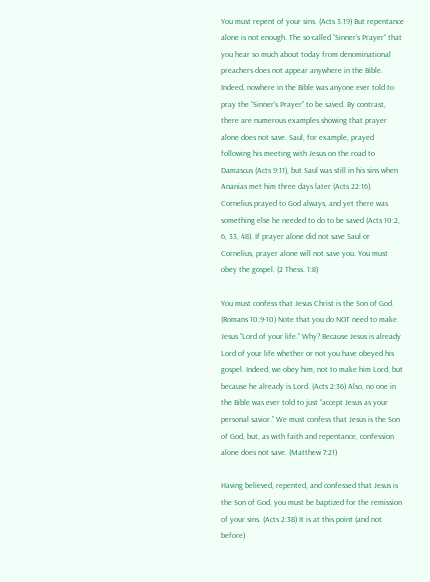You must repent of your sins. (Acts 3:19) But repentance alone is not enough. The so-called “Sinner’s Prayer” that you hear so much about today from denominational preachers does not appear anywhere in the Bible. Indeed, nowhere in the Bible was anyone ever told to pray the “Sinner’s Prayer” to be saved. By contrast, there are numerous examples showing that prayer alone does not save. Saul, for example, prayed following his meeting with Jesus on the road to Damascus (Acts 9:11), but Saul was still in his sins when Ananias met him three days later (Acts 22:16). Cornelius prayed to God always, and yet there was something else he needed to do to be saved (Acts 10:2, 6, 33, 48). If prayer alone did not save Saul or Cornelius, prayer alone will not save you. You must obey the gospel. (2 Thess. 1:8)

You must confess that Jesus Christ is the Son of God. (Romans 10:9-10) Note that you do NOT need to make Jesus “Lord of your life.” Why? Because Jesus is already Lord of your life whether or not you have obeyed his gospel. Indeed, we obey him, not to make him Lord, but because he already is Lord. (Acts 2:36) Also, no one in the Bible was ever told to just “accept Jesus as your personal savior.” We must confess that Jesus is the Son of God, but, as with faith and repentance, confession alone does not save. (Matthew 7:21)

Having believed, repented, and confessed that Jesus is the Son of God, you must be baptized for the remission of your sins. (Acts 2:38) It is at this point (and not before)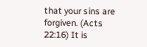that your sins are forgiven. (Acts 22:16) It is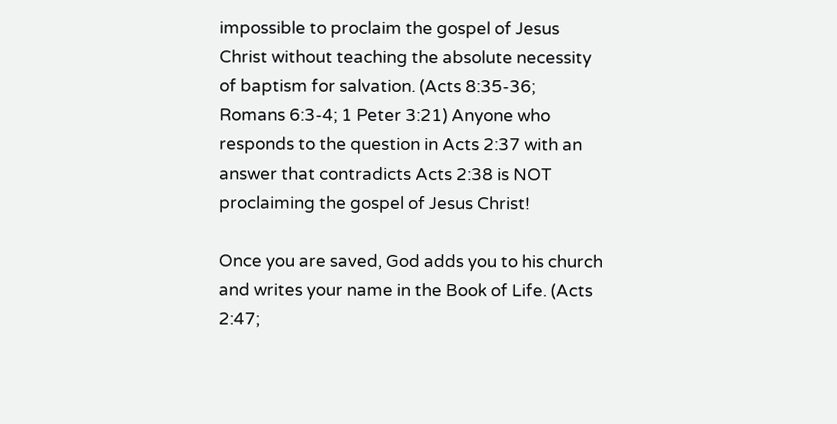impossible to proclaim the gospel of Jesus Christ without teaching the absolute necessity of baptism for salvation. (Acts 8:35-36; Romans 6:3-4; 1 Peter 3:21) Anyone who responds to the question in Acts 2:37 with an answer that contradicts Acts 2:38 is NOT proclaiming the gospel of Jesus Christ!

Once you are saved, God adds you to his church and writes your name in the Book of Life. (Acts 2:47;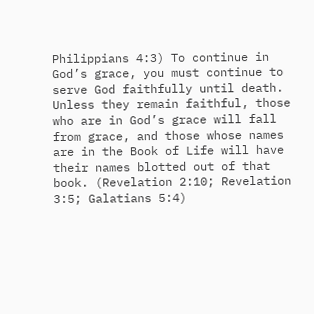Philippians 4:3) To continue in God’s grace, you must continue to serve God faithfully until death. Unless they remain faithful, those who are in God’s grace will fall from grace, and those whose names are in the Book of Life will have their names blotted out of that book. (Revelation 2:10; Revelation 3:5; Galatians 5:4)